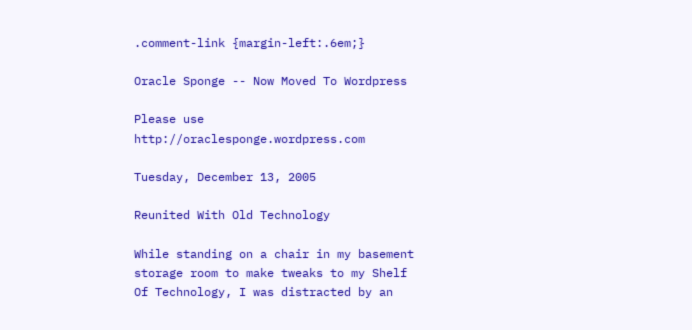.comment-link {margin-left:.6em;}

Oracle Sponge -- Now Moved To Wordpress

Please use http://oraclesponge.wordpress.com

Tuesday, December 13, 2005

Reunited With Old Technology

While standing on a chair in my basement storage room to make tweaks to my Shelf Of Technology, I was distracted by an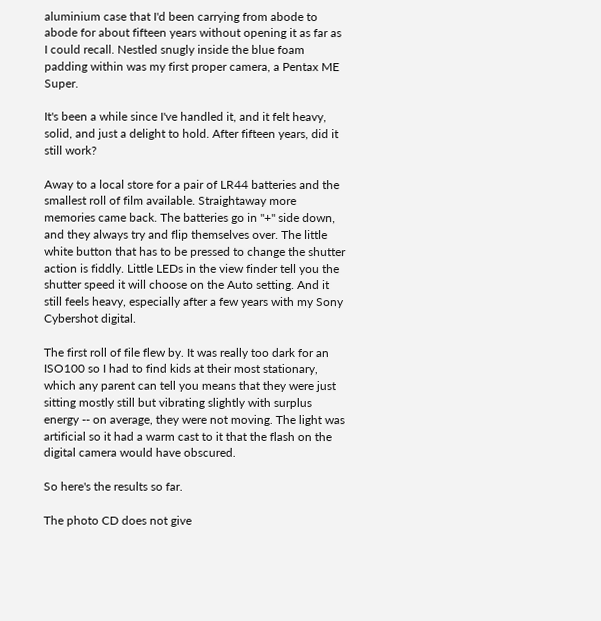aluminium case that I'd been carrying from abode to abode for about fifteen years without opening it as far as I could recall. Nestled snugly inside the blue foam padding within was my first proper camera, a Pentax ME Super.

It's been a while since I've handled it, and it felt heavy, solid, and just a delight to hold. After fifteen years, did it still work?

Away to a local store for a pair of LR44 batteries and the smallest roll of film available. Straightaway more memories came back. The batteries go in "+" side down, and they always try and flip themselves over. The little white button that has to be pressed to change the shutter action is fiddly. Little LEDs in the view finder tell you the shutter speed it will choose on the Auto setting. And it still feels heavy, especially after a few years with my Sony Cybershot digital.

The first roll of file flew by. It was really too dark for an ISO100 so I had to find kids at their most stationary, which any parent can tell you means that they were just sitting mostly still but vibrating slightly with surplus energy -- on average, they were not moving. The light was artificial so it had a warm cast to it that the flash on the digital camera would have obscured.

So here's the results so far.

The photo CD does not give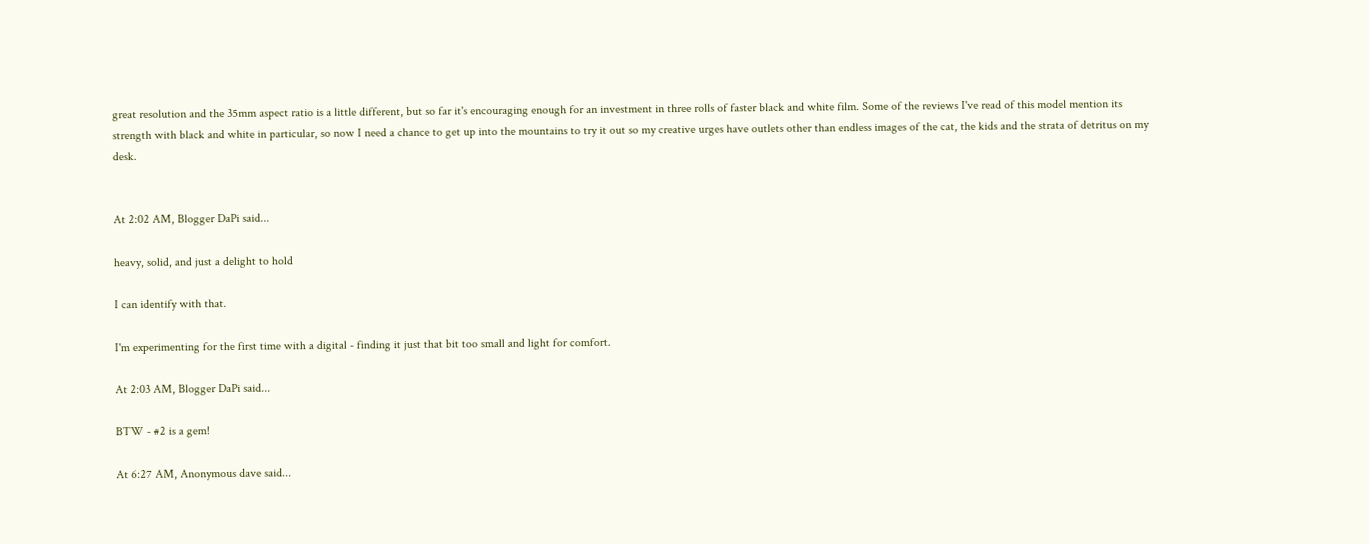great resolution and the 35mm aspect ratio is a little different, but so far it's encouraging enough for an investment in three rolls of faster black and white film. Some of the reviews I've read of this model mention its strength with black and white in particular, so now I need a chance to get up into the mountains to try it out so my creative urges have outlets other than endless images of the cat, the kids and the strata of detritus on my desk.


At 2:02 AM, Blogger DaPi said...

heavy, solid, and just a delight to hold

I can identify with that.

I'm experimenting for the first time with a digital - finding it just that bit too small and light for comfort.

At 2:03 AM, Blogger DaPi said...

BTW - #2 is a gem!

At 6:27 AM, Anonymous dave said...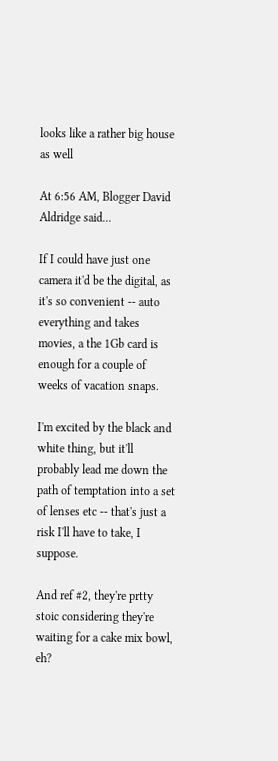looks like a rather big house as well

At 6:56 AM, Blogger David Aldridge said...

If I could have just one camera it'd be the digital, as it's so convenient -- auto everything and takes movies, a the 1Gb card is enough for a couple of weeks of vacation snaps.

I'm excited by the black and white thing, but it'll probably lead me down the path of temptation into a set of lenses etc -- that's just a risk I'll have to take, I suppose.

And ref #2, they're prtty stoic considering they're waiting for a cake mix bowl, eh?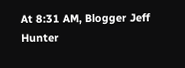At 8:31 AM, Blogger Jeff Hunter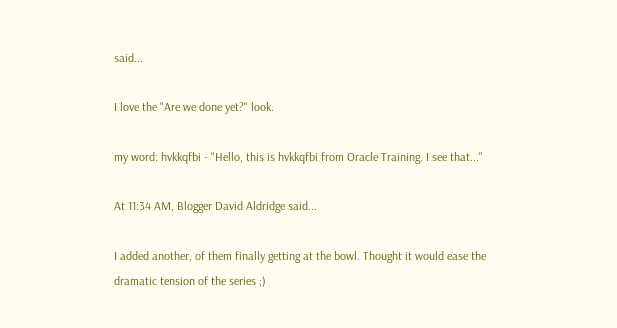said...

I love the "Are we done yet?" look.

my word: hvkkqfbi - "Hello, this is hvkkqfbi from Oracle Training. I see that..."

At 11:34 AM, Blogger David Aldridge said...

I added another, of them finally getting at the bowl. Thought it would ease the dramatic tension of the series ;)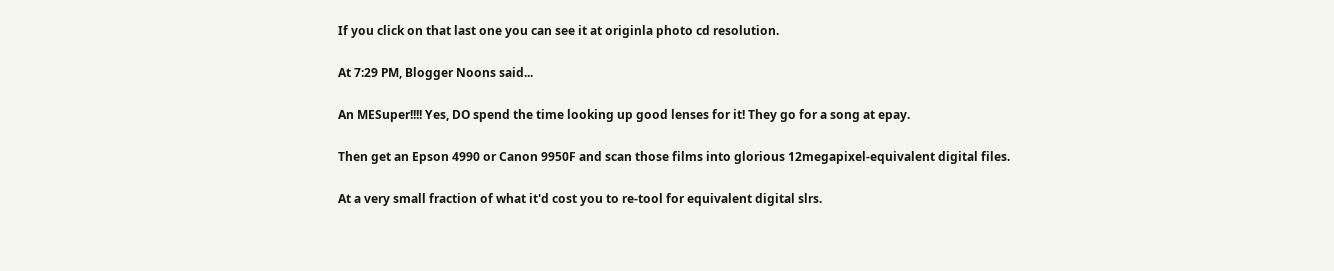If you click on that last one you can see it at originla photo cd resolution.

At 7:29 PM, Blogger Noons said...

An MESuper!!!! Yes, DO spend the time looking up good lenses for it! They go for a song at epay.

Then get an Epson 4990 or Canon 9950F and scan those films into glorious 12megapixel-equivalent digital files.

At a very small fraction of what it'd cost you to re-tool for equivalent digital slrs.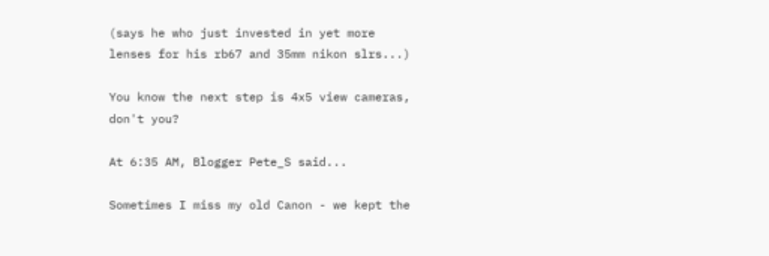(says he who just invested in yet more lenses for his rb67 and 35mm nikon slrs...)

You know the next step is 4x5 view cameras, don't you?

At 6:35 AM, Blogger Pete_S said...

Sometimes I miss my old Canon - we kept the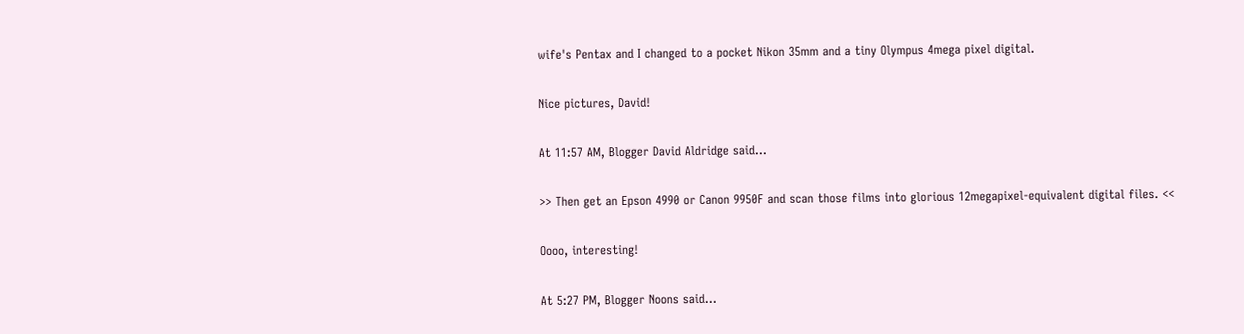wife's Pentax and I changed to a pocket Nikon 35mm and a tiny Olympus 4mega pixel digital.

Nice pictures, David!

At 11:57 AM, Blogger David Aldridge said...

>> Then get an Epson 4990 or Canon 9950F and scan those films into glorious 12megapixel-equivalent digital files. <<

Oooo, interesting!

At 5:27 PM, Blogger Noons said...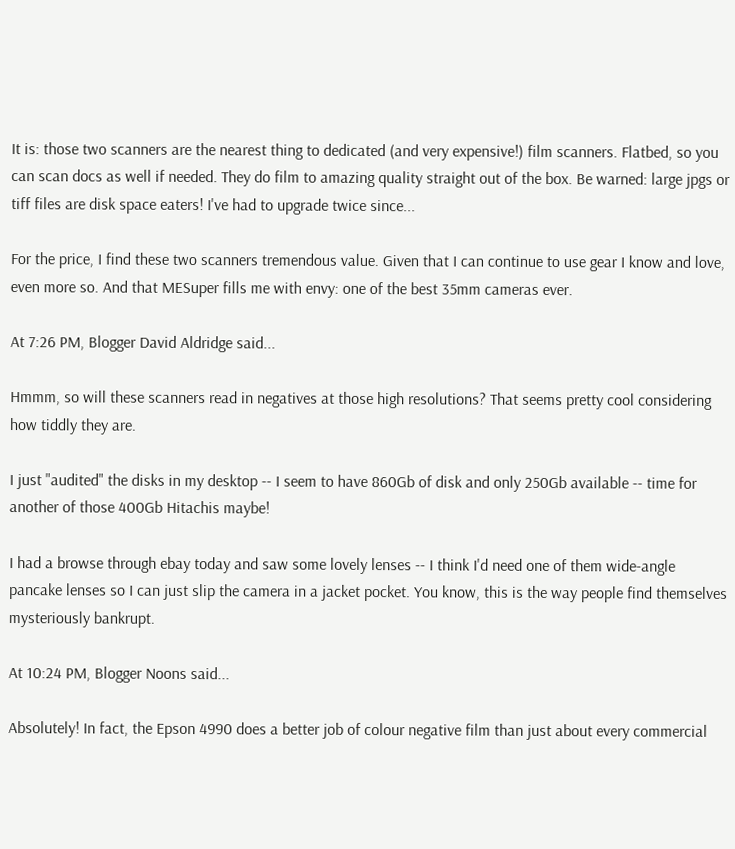It is: those two scanners are the nearest thing to dedicated (and very expensive!) film scanners. Flatbed, so you can scan docs as well if needed. They do film to amazing quality straight out of the box. Be warned: large jpgs or tiff files are disk space eaters! I've had to upgrade twice since...

For the price, I find these two scanners tremendous value. Given that I can continue to use gear I know and love, even more so. And that MESuper fills me with envy: one of the best 35mm cameras ever.

At 7:26 PM, Blogger David Aldridge said...

Hmmm, so will these scanners read in negatives at those high resolutions? That seems pretty cool considering how tiddly they are.

I just "audited" the disks in my desktop -- I seem to have 860Gb of disk and only 250Gb available -- time for another of those 400Gb Hitachis maybe!

I had a browse through ebay today and saw some lovely lenses -- I think I'd need one of them wide-angle pancake lenses so I can just slip the camera in a jacket pocket. You know, this is the way people find themselves mysteriously bankrupt.

At 10:24 PM, Blogger Noons said...

Absolutely! In fact, the Epson 4990 does a better job of colour negative film than just about every commercial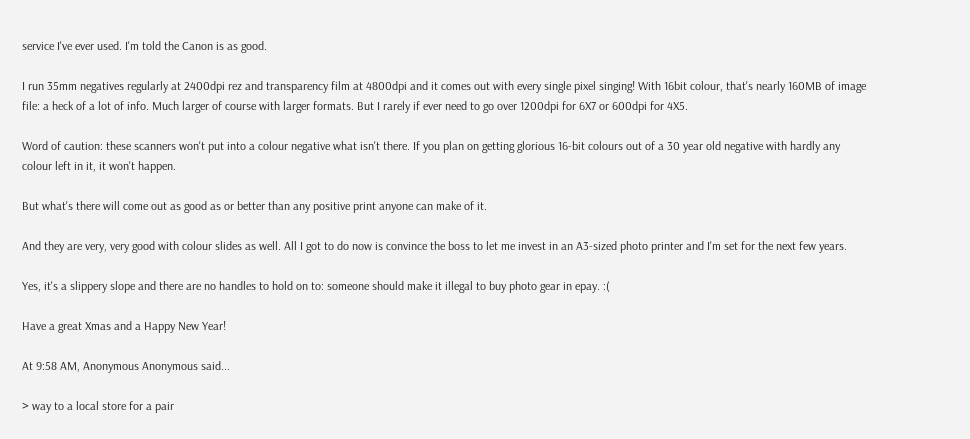service I've ever used. I'm told the Canon is as good.

I run 35mm negatives regularly at 2400dpi rez and transparency film at 4800dpi and it comes out with every single pixel singing! With 16bit colour, that's nearly 160MB of image file: a heck of a lot of info. Much larger of course with larger formats. But I rarely if ever need to go over 1200dpi for 6X7 or 600dpi for 4X5.

Word of caution: these scanners won't put into a colour negative what isn't there. If you plan on getting glorious 16-bit colours out of a 30 year old negative with hardly any colour left in it, it won't happen.

But what's there will come out as good as or better than any positive print anyone can make of it.

And they are very, very good with colour slides as well. All I got to do now is convince the boss to let me invest in an A3-sized photo printer and I'm set for the next few years.

Yes, it's a slippery slope and there are no handles to hold on to: someone should make it illegal to buy photo gear in epay. :(

Have a great Xmas and a Happy New Year!

At 9:58 AM, Anonymous Anonymous said...

> way to a local store for a pair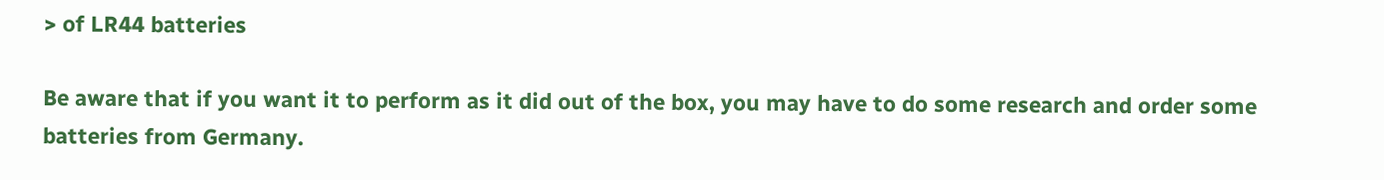> of LR44 batteries

Be aware that if you want it to perform as it did out of the box, you may have to do some research and order some batteries from Germany.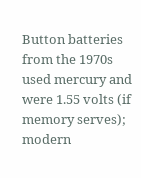Button batteries from the 1970s used mercury and were 1.55 volts (if memory serves); modern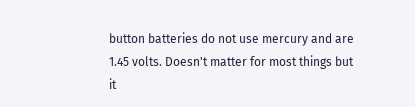button batteries do not use mercury and are 1.45 volts. Doesn't matter for most things but it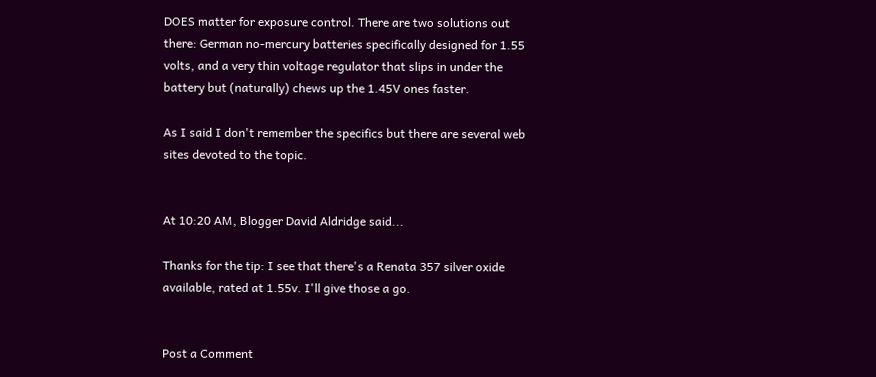DOES matter for exposure control. There are two solutions out there: German no-mercury batteries specifically designed for 1.55 volts, and a very thin voltage regulator that slips in under the battery but (naturally) chews up the 1.45V ones faster.

As I said I don't remember the specifics but there are several web sites devoted to the topic.


At 10:20 AM, Blogger David Aldridge said...

Thanks for the tip: I see that there's a Renata 357 silver oxide available, rated at 1.55v. I'll give those a go.


Post a Comment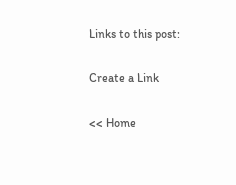Links to this post:

Create a Link

<< Home